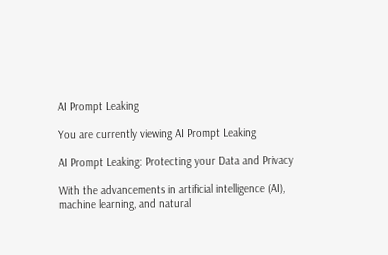AI Prompt Leaking

You are currently viewing AI Prompt Leaking

AI Prompt Leaking: Protecting your Data and Privacy

With the advancements in artificial intelligence (AI), machine learning, and natural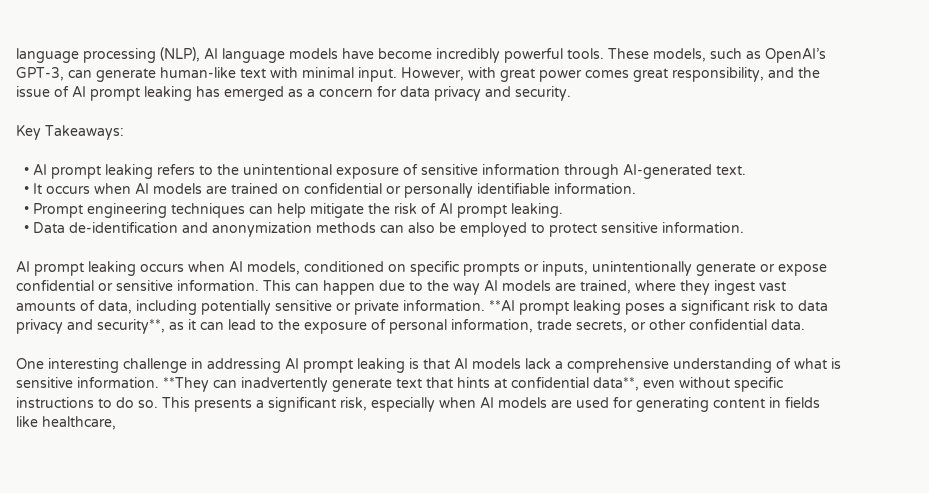language processing (NLP), AI language models have become incredibly powerful tools. These models, such as OpenAI’s GPT-3, can generate human-like text with minimal input. However, with great power comes great responsibility, and the issue of AI prompt leaking has emerged as a concern for data privacy and security.

Key Takeaways:

  • AI prompt leaking refers to the unintentional exposure of sensitive information through AI-generated text.
  • It occurs when AI models are trained on confidential or personally identifiable information.
  • Prompt engineering techniques can help mitigate the risk of AI prompt leaking.
  • Data de-identification and anonymization methods can also be employed to protect sensitive information.

AI prompt leaking occurs when AI models, conditioned on specific prompts or inputs, unintentionally generate or expose confidential or sensitive information. This can happen due to the way AI models are trained, where they ingest vast amounts of data, including potentially sensitive or private information. **AI prompt leaking poses a significant risk to data privacy and security**, as it can lead to the exposure of personal information, trade secrets, or other confidential data.

One interesting challenge in addressing AI prompt leaking is that AI models lack a comprehensive understanding of what is sensitive information. **They can inadvertently generate text that hints at confidential data**, even without specific instructions to do so. This presents a significant risk, especially when AI models are used for generating content in fields like healthcare,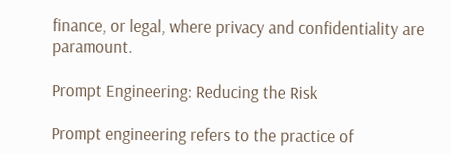finance, or legal, where privacy and confidentiality are paramount.

Prompt Engineering: Reducing the Risk

Prompt engineering refers to the practice of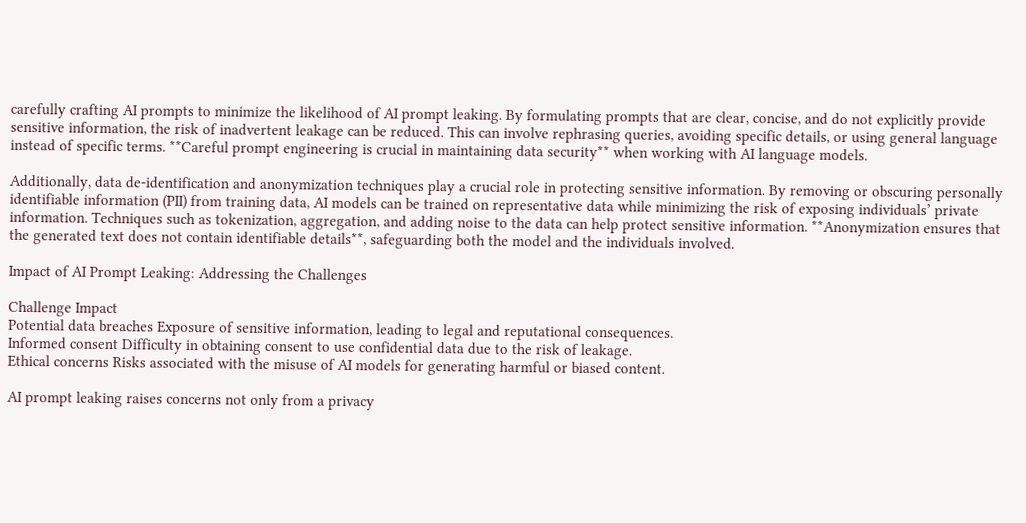carefully crafting AI prompts to minimize the likelihood of AI prompt leaking. By formulating prompts that are clear, concise, and do not explicitly provide sensitive information, the risk of inadvertent leakage can be reduced. This can involve rephrasing queries, avoiding specific details, or using general language instead of specific terms. **Careful prompt engineering is crucial in maintaining data security** when working with AI language models.

Additionally, data de-identification and anonymization techniques play a crucial role in protecting sensitive information. By removing or obscuring personally identifiable information (PII) from training data, AI models can be trained on representative data while minimizing the risk of exposing individuals’ private information. Techniques such as tokenization, aggregation, and adding noise to the data can help protect sensitive information. **Anonymization ensures that the generated text does not contain identifiable details**, safeguarding both the model and the individuals involved.

Impact of AI Prompt Leaking: Addressing the Challenges

Challenge Impact
Potential data breaches Exposure of sensitive information, leading to legal and reputational consequences.
Informed consent Difficulty in obtaining consent to use confidential data due to the risk of leakage.
Ethical concerns Risks associated with the misuse of AI models for generating harmful or biased content.

AI prompt leaking raises concerns not only from a privacy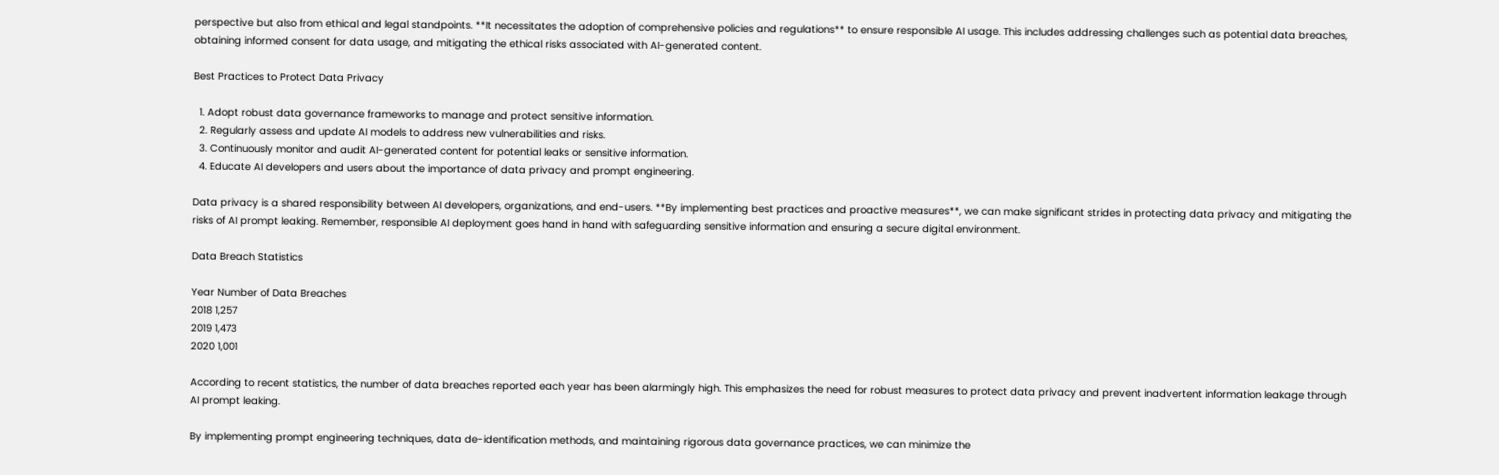perspective but also from ethical and legal standpoints. **It necessitates the adoption of comprehensive policies and regulations** to ensure responsible AI usage. This includes addressing challenges such as potential data breaches, obtaining informed consent for data usage, and mitigating the ethical risks associated with AI-generated content.

Best Practices to Protect Data Privacy

  1. Adopt robust data governance frameworks to manage and protect sensitive information.
  2. Regularly assess and update AI models to address new vulnerabilities and risks.
  3. Continuously monitor and audit AI-generated content for potential leaks or sensitive information.
  4. Educate AI developers and users about the importance of data privacy and prompt engineering.

Data privacy is a shared responsibility between AI developers, organizations, and end-users. **By implementing best practices and proactive measures**, we can make significant strides in protecting data privacy and mitigating the risks of AI prompt leaking. Remember, responsible AI deployment goes hand in hand with safeguarding sensitive information and ensuring a secure digital environment.

Data Breach Statistics

Year Number of Data Breaches
2018 1,257
2019 1,473
2020 1,001

According to recent statistics, the number of data breaches reported each year has been alarmingly high. This emphasizes the need for robust measures to protect data privacy and prevent inadvertent information leakage through AI prompt leaking.

By implementing prompt engineering techniques, data de-identification methods, and maintaining rigorous data governance practices, we can minimize the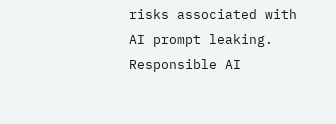risks associated with AI prompt leaking. Responsible AI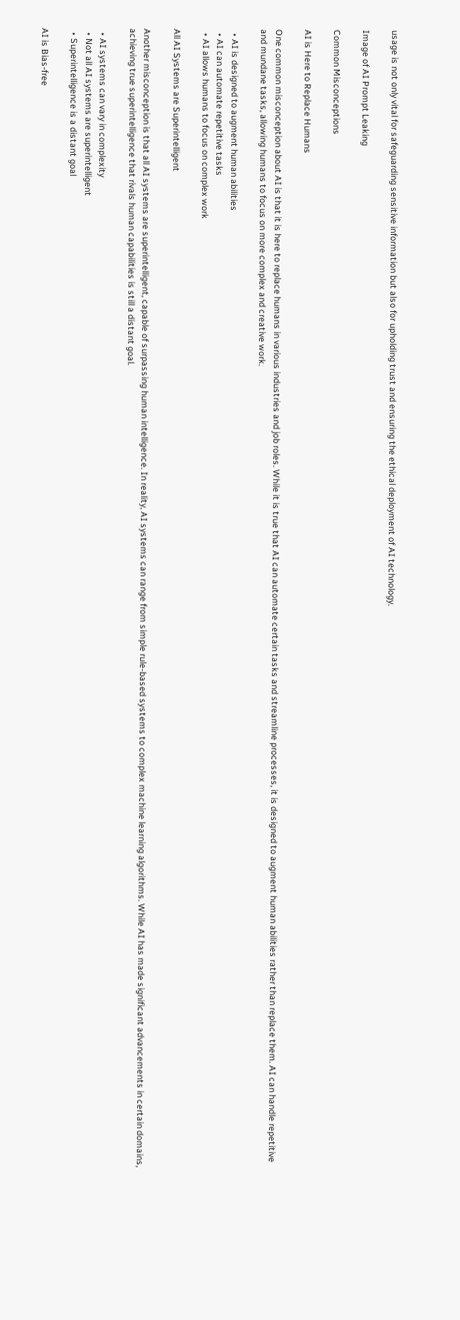usage is not only vital for safeguarding sensitive information but also for upholding trust and ensuring the ethical deployment of AI technology.

Image of AI Prompt Leaking

Common Misconceptions

AI is Here to Replace Humans

One common misconception about AI is that it is here to replace humans in various industries and job roles. While it is true that AI can automate certain tasks and streamline processes, it is designed to augment human abilities rather than replace them. AI can handle repetitive and mundane tasks, allowing humans to focus on more complex and creative work.

  • AI is designed to augment human abilities
  • AI can automate repetitive tasks
  • AI allows humans to focus on complex work

All AI Systems are Superintelligent

Another misconception is that all AI systems are superintelligent, capable of surpassing human intelligence. In reality, AI systems can range from simple rule-based systems to complex machine learning algorithms. While AI has made significant advancements in certain domains, achieving true superintelligence that rivals human capabilities is still a distant goal.

  • AI systems can vary in complexity
  • Not all AI systems are superintelligent
  • Superintelligence is a distant goal

AI is Bias-free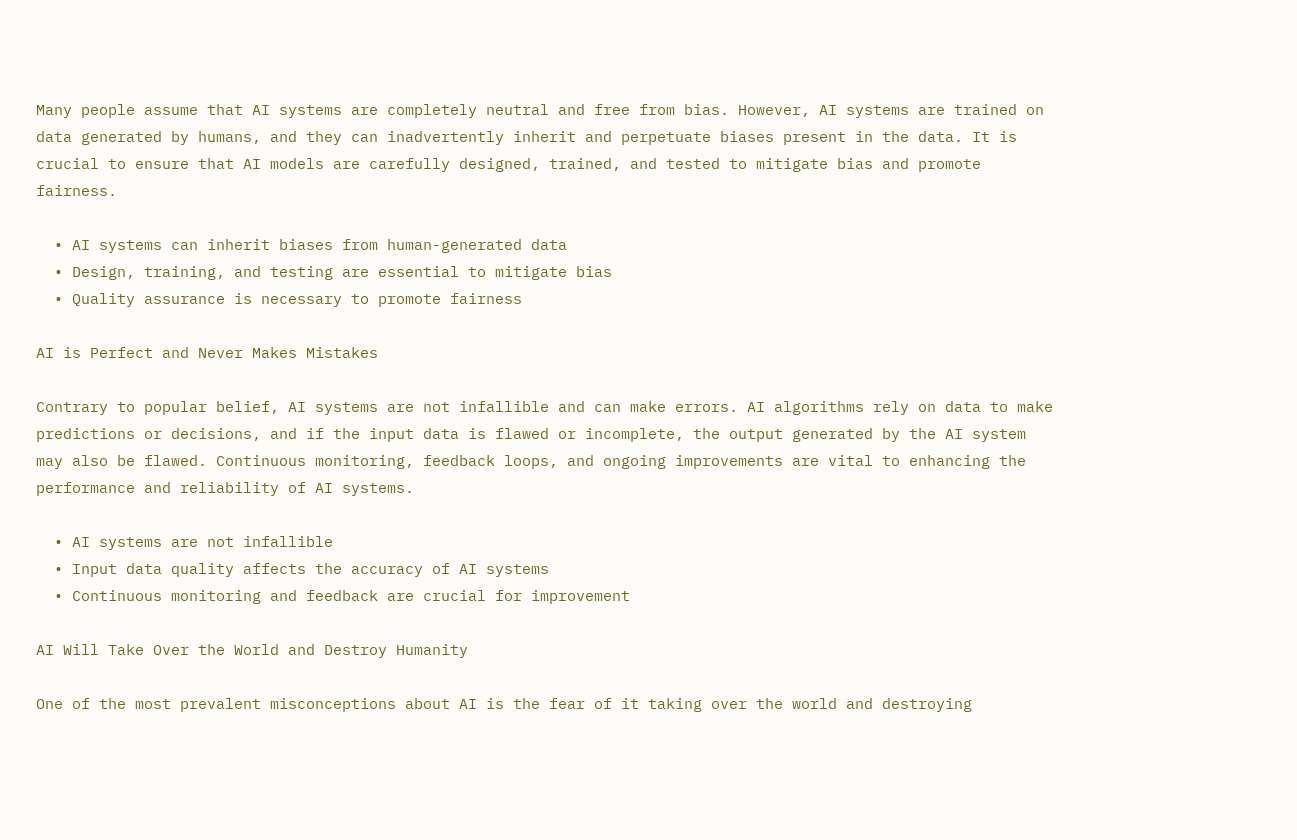Many people assume that AI systems are completely neutral and free from bias. However, AI systems are trained on data generated by humans, and they can inadvertently inherit and perpetuate biases present in the data. It is crucial to ensure that AI models are carefully designed, trained, and tested to mitigate bias and promote fairness.

  • AI systems can inherit biases from human-generated data
  • Design, training, and testing are essential to mitigate bias
  • Quality assurance is necessary to promote fairness

AI is Perfect and Never Makes Mistakes

Contrary to popular belief, AI systems are not infallible and can make errors. AI algorithms rely on data to make predictions or decisions, and if the input data is flawed or incomplete, the output generated by the AI system may also be flawed. Continuous monitoring, feedback loops, and ongoing improvements are vital to enhancing the performance and reliability of AI systems.

  • AI systems are not infallible
  • Input data quality affects the accuracy of AI systems
  • Continuous monitoring and feedback are crucial for improvement

AI Will Take Over the World and Destroy Humanity

One of the most prevalent misconceptions about AI is the fear of it taking over the world and destroying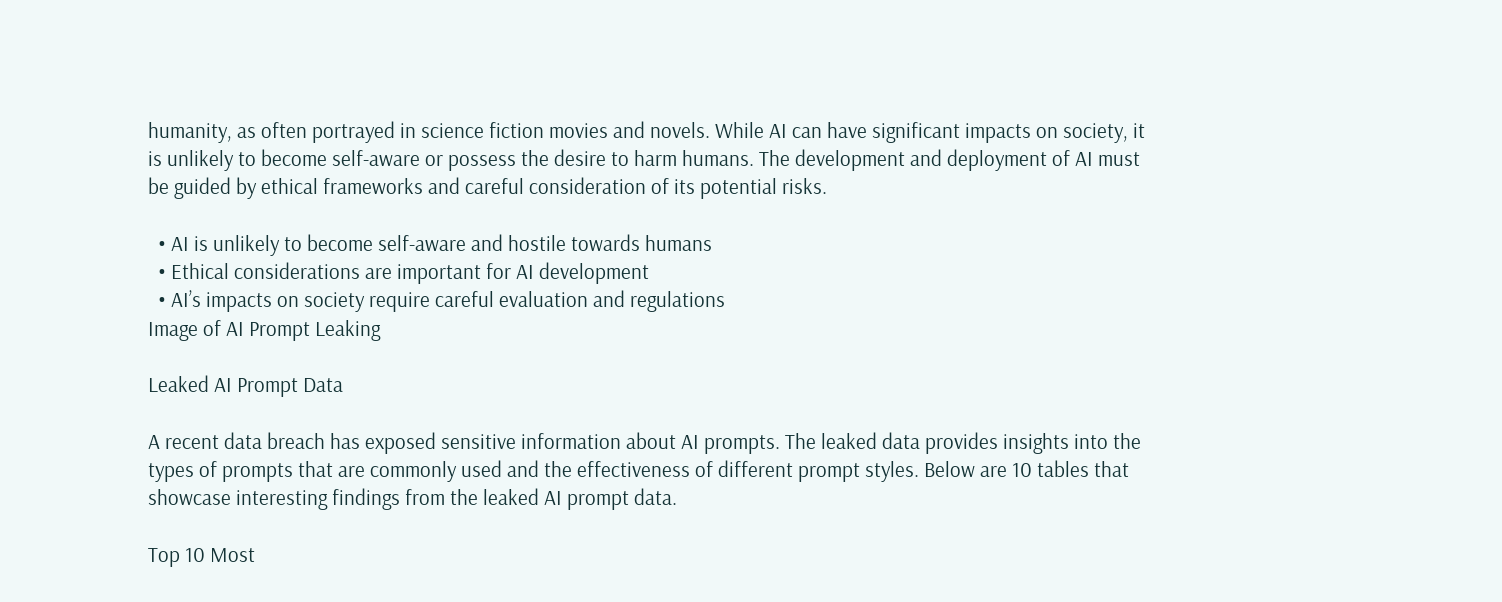humanity, as often portrayed in science fiction movies and novels. While AI can have significant impacts on society, it is unlikely to become self-aware or possess the desire to harm humans. The development and deployment of AI must be guided by ethical frameworks and careful consideration of its potential risks.

  • AI is unlikely to become self-aware and hostile towards humans
  • Ethical considerations are important for AI development
  • AI’s impacts on society require careful evaluation and regulations
Image of AI Prompt Leaking

Leaked AI Prompt Data

A recent data breach has exposed sensitive information about AI prompts. The leaked data provides insights into the types of prompts that are commonly used and the effectiveness of different prompt styles. Below are 10 tables that showcase interesting findings from the leaked AI prompt data.

Top 10 Most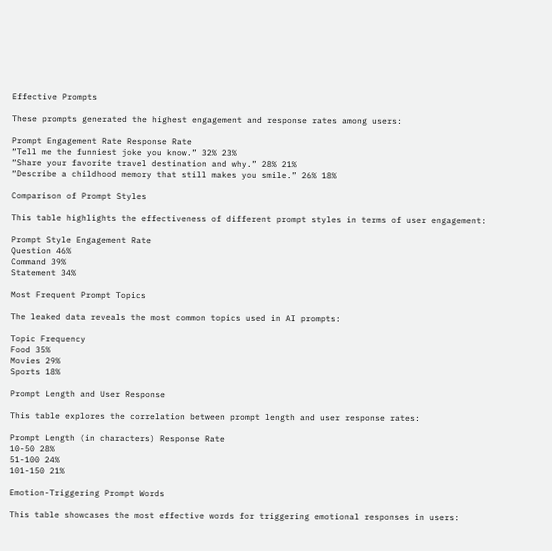Effective Prompts

These prompts generated the highest engagement and response rates among users:

Prompt Engagement Rate Response Rate
“Tell me the funniest joke you know.” 32% 23%
“Share your favorite travel destination and why.” 28% 21%
“Describe a childhood memory that still makes you smile.” 26% 18%

Comparison of Prompt Styles

This table highlights the effectiveness of different prompt styles in terms of user engagement:

Prompt Style Engagement Rate
Question 46%
Command 39%
Statement 34%

Most Frequent Prompt Topics

The leaked data reveals the most common topics used in AI prompts:

Topic Frequency
Food 35%
Movies 29%
Sports 18%

Prompt Length and User Response

This table explores the correlation between prompt length and user response rates:

Prompt Length (in characters) Response Rate
10-50 28%
51-100 24%
101-150 21%

Emotion-Triggering Prompt Words

This table showcases the most effective words for triggering emotional responses in users: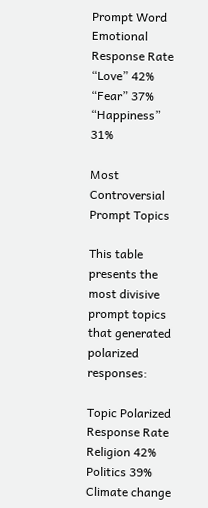Prompt Word Emotional Response Rate
“Love” 42%
“Fear” 37%
“Happiness” 31%

Most Controversial Prompt Topics

This table presents the most divisive prompt topics that generated polarized responses:

Topic Polarized Response Rate
Religion 42%
Politics 39%
Climate change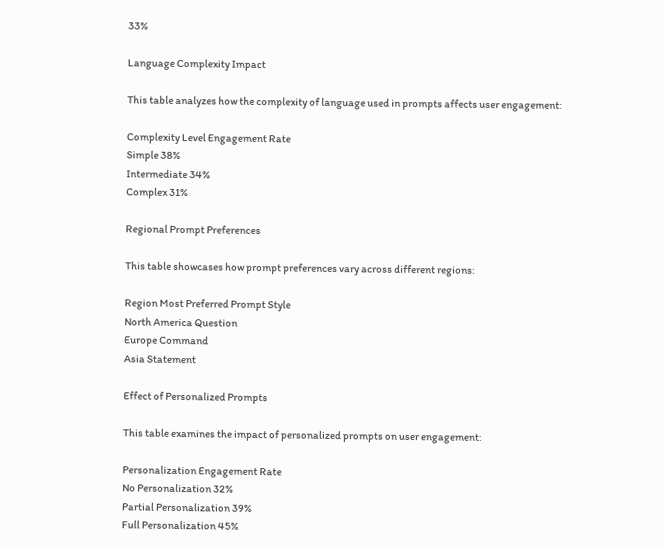33%

Language Complexity Impact

This table analyzes how the complexity of language used in prompts affects user engagement:

Complexity Level Engagement Rate
Simple 38%
Intermediate 34%
Complex 31%

Regional Prompt Preferences

This table showcases how prompt preferences vary across different regions:

Region Most Preferred Prompt Style
North America Question
Europe Command
Asia Statement

Effect of Personalized Prompts

This table examines the impact of personalized prompts on user engagement:

Personalization Engagement Rate
No Personalization 32%
Partial Personalization 39%
Full Personalization 45%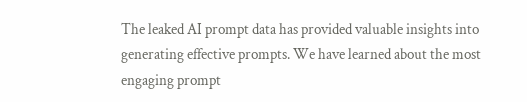The leaked AI prompt data has provided valuable insights into generating effective prompts. We have learned about the most engaging prompt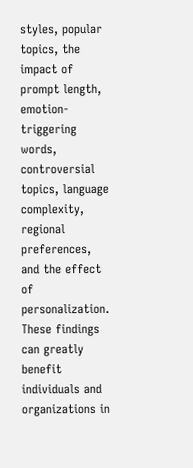styles, popular topics, the impact of prompt length, emotion-triggering words, controversial topics, language complexity, regional preferences, and the effect of personalization. These findings can greatly benefit individuals and organizations in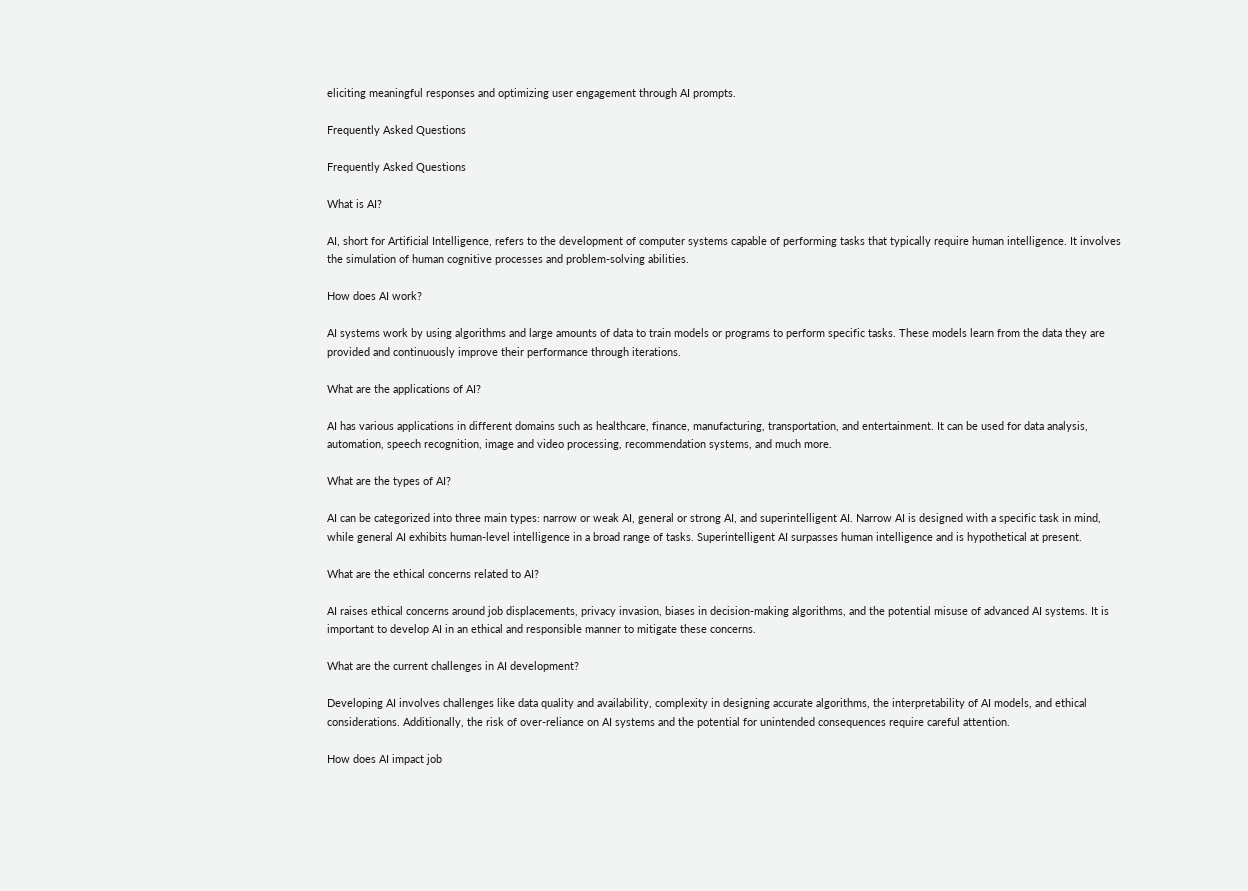eliciting meaningful responses and optimizing user engagement through AI prompts.

Frequently Asked Questions

Frequently Asked Questions

What is AI?

AI, short for Artificial Intelligence, refers to the development of computer systems capable of performing tasks that typically require human intelligence. It involves the simulation of human cognitive processes and problem-solving abilities.

How does AI work?

AI systems work by using algorithms and large amounts of data to train models or programs to perform specific tasks. These models learn from the data they are provided and continuously improve their performance through iterations.

What are the applications of AI?

AI has various applications in different domains such as healthcare, finance, manufacturing, transportation, and entertainment. It can be used for data analysis, automation, speech recognition, image and video processing, recommendation systems, and much more.

What are the types of AI?

AI can be categorized into three main types: narrow or weak AI, general or strong AI, and superintelligent AI. Narrow AI is designed with a specific task in mind, while general AI exhibits human-level intelligence in a broad range of tasks. Superintelligent AI surpasses human intelligence and is hypothetical at present.

What are the ethical concerns related to AI?

AI raises ethical concerns around job displacements, privacy invasion, biases in decision-making algorithms, and the potential misuse of advanced AI systems. It is important to develop AI in an ethical and responsible manner to mitigate these concerns.

What are the current challenges in AI development?

Developing AI involves challenges like data quality and availability, complexity in designing accurate algorithms, the interpretability of AI models, and ethical considerations. Additionally, the risk of over-reliance on AI systems and the potential for unintended consequences require careful attention.

How does AI impact job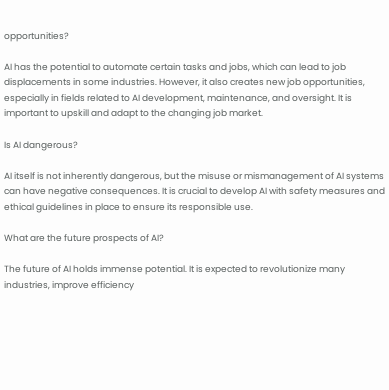opportunities?

AI has the potential to automate certain tasks and jobs, which can lead to job displacements in some industries. However, it also creates new job opportunities, especially in fields related to AI development, maintenance, and oversight. It is important to upskill and adapt to the changing job market.

Is AI dangerous?

AI itself is not inherently dangerous, but the misuse or mismanagement of AI systems can have negative consequences. It is crucial to develop AI with safety measures and ethical guidelines in place to ensure its responsible use.

What are the future prospects of AI?

The future of AI holds immense potential. It is expected to revolutionize many industries, improve efficiency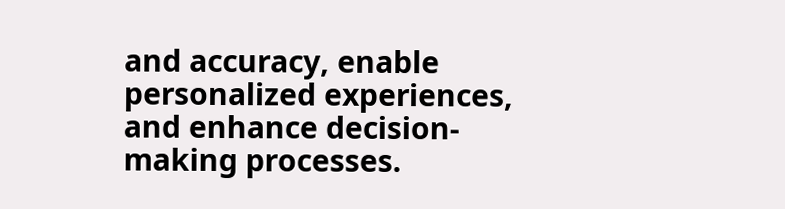and accuracy, enable personalized experiences, and enhance decision-making processes.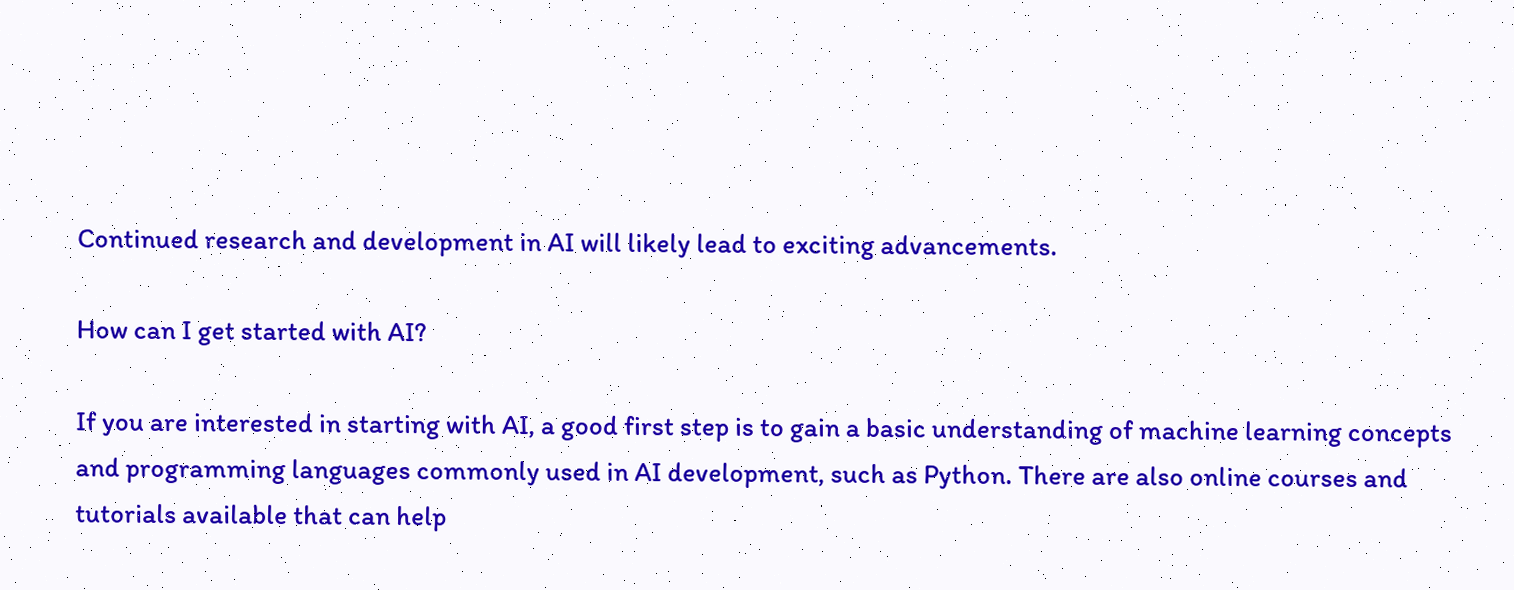Continued research and development in AI will likely lead to exciting advancements.

How can I get started with AI?

If you are interested in starting with AI, a good first step is to gain a basic understanding of machine learning concepts and programming languages commonly used in AI development, such as Python. There are also online courses and tutorials available that can help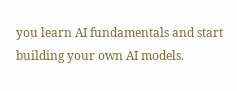you learn AI fundamentals and start building your own AI models.